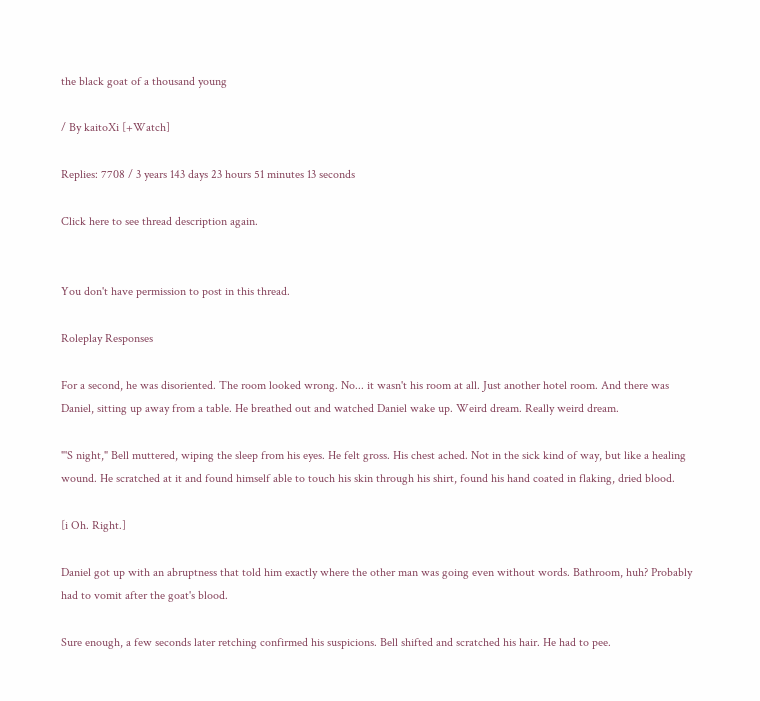the black goat of a thousand young

/ By kaitoXi [+Watch]

Replies: 7708 / 3 years 143 days 23 hours 51 minutes 13 seconds

Click here to see thread description again.


You don't have permission to post in this thread.

Roleplay Responses

For a second, he was disoriented. The room looked wrong. No... it wasn't his room at all. Just another hotel room. And there was Daniel, sitting up away from a table. He breathed out and watched Daniel wake up. Weird dream. Really weird dream.

"'S night," Bell muttered, wiping the sleep from his eyes. He felt gross. His chest ached. Not in the sick kind of way, but like a healing wound. He scratched at it and found himself able to touch his skin through his shirt, found his hand coated in flaking, dried blood.

[i Oh. Right.]

Daniel got up with an abruptness that told him exactly where the other man was going even without words. Bathroom, huh? Probably had to vomit after the goat's blood.

Sure enough, a few seconds later retching confirmed his suspicions. Bell shifted and scratched his hair. He had to pee.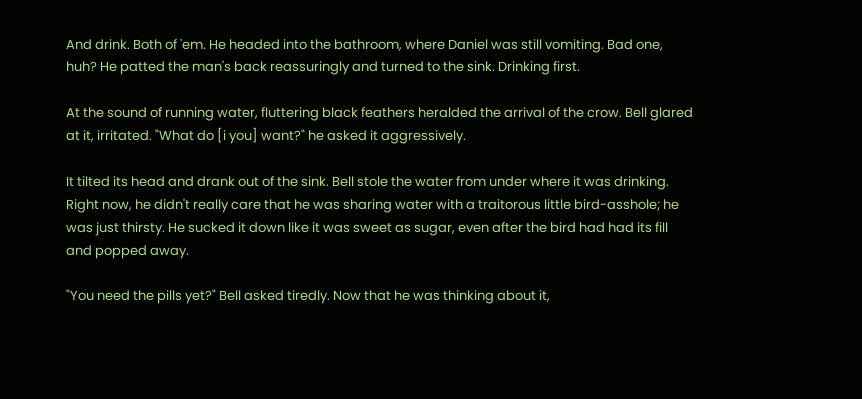And drink. Both of 'em. He headed into the bathroom, where Daniel was still vomiting. Bad one, huh? He patted the man's back reassuringly and turned to the sink. Drinking first.

At the sound of running water, fluttering black feathers heralded the arrival of the crow. Bell glared at it, irritated. "What do [i you] want?" he asked it aggressively.

It tilted its head and drank out of the sink. Bell stole the water from under where it was drinking. Right now, he didn't really care that he was sharing water with a traitorous little bird-asshole; he was just thirsty. He sucked it down like it was sweet as sugar, even after the bird had had its fill and popped away.

"You need the pills yet?" Bell asked tiredly. Now that he was thinking about it,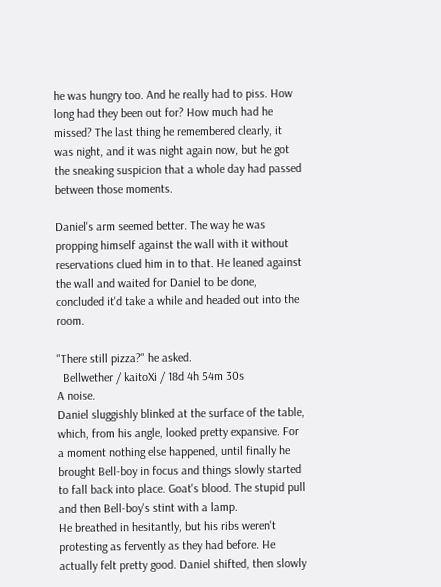he was hungry too. And he really had to piss. How long had they been out for? How much had he missed? The last thing he remembered clearly, it was night, and it was night again now, but he got the sneaking suspicion that a whole day had passed between those moments.

Daniel's arm seemed better. The way he was propping himself against the wall with it without reservations clued him in to that. He leaned against the wall and waited for Daniel to be done, concluded it'd take a while and headed out into the room.

"There still pizza?" he asked.
  Bellwether / kaitoXi / 18d 4h 54m 30s
A noise.
Daniel sluggishly blinked at the surface of the table, which, from his angle, looked pretty expansive. For a moment nothing else happened, until finally he brought Bell-boy in focus and things slowly started to fall back into place. Goat's blood. The stupid pull and then Bell-boy's stint with a lamp.
He breathed in hesitantly, but his ribs weren't protesting as fervently as they had before. He actually felt pretty good. Daniel shifted, then slowly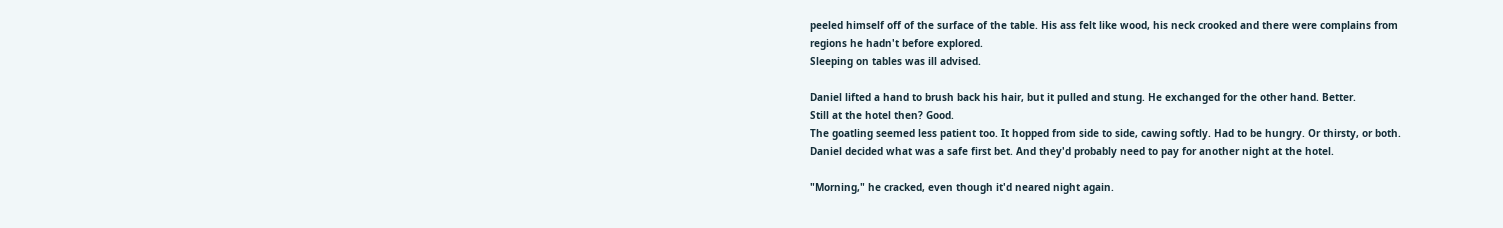peeled himself off of the surface of the table. His ass felt like wood, his neck crooked and there were complains from regions he hadn't before explored.
Sleeping on tables was ill advised.

Daniel lifted a hand to brush back his hair, but it pulled and stung. He exchanged for the other hand. Better.
Still at the hotel then? Good.
The goatling seemed less patient too. It hopped from side to side, cawing softly. Had to be hungry. Or thirsty, or both. Daniel decided what was a safe first bet. And they'd probably need to pay for another night at the hotel.

"Morning," he cracked, even though it'd neared night again.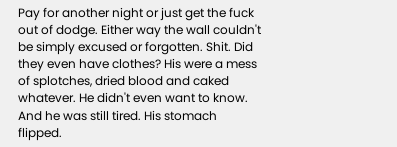Pay for another night or just get the fuck out of dodge. Either way the wall couldn't be simply excused or forgotten. Shit. Did they even have clothes? His were a mess of splotches, dried blood and caked whatever. He didn't even want to know. And he was still tired. His stomach flipped.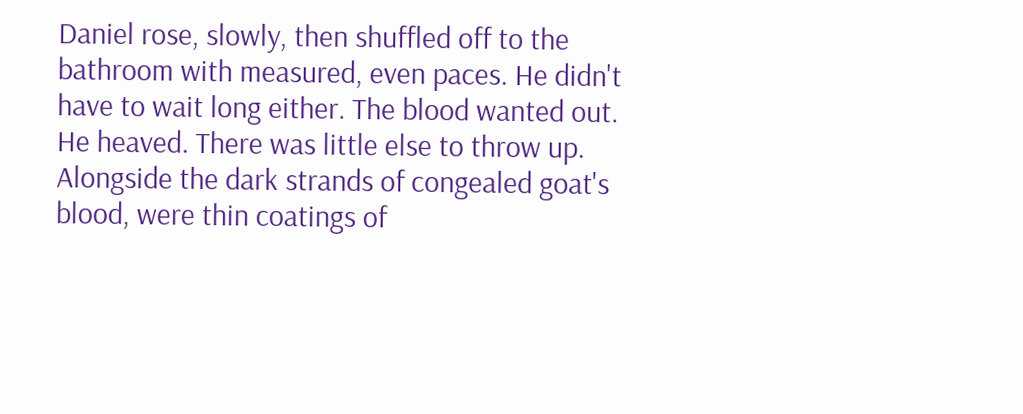Daniel rose, slowly, then shuffled off to the bathroom with measured, even paces. He didn't have to wait long either. The blood wanted out. He heaved. There was little else to throw up. Alongside the dark strands of congealed goat's blood, were thin coatings of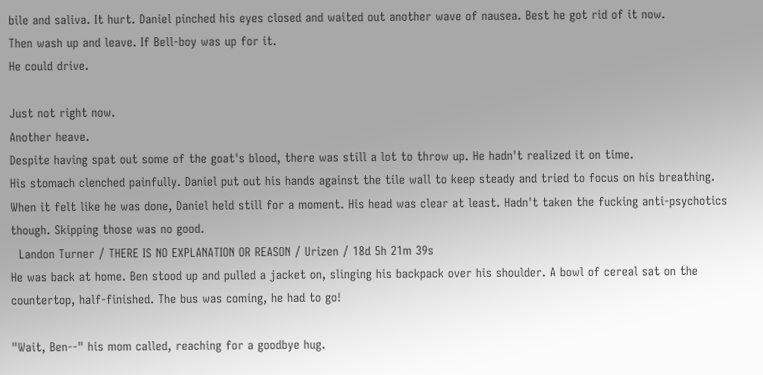bile and saliva. It hurt. Daniel pinched his eyes closed and waited out another wave of nausea. Best he got rid of it now.
Then wash up and leave. If Bell-boy was up for it.
He could drive.

Just not right now.
Another heave.
Despite having spat out some of the goat's blood, there was still a lot to throw up. He hadn't realized it on time.
His stomach clenched painfully. Daniel put out his hands against the tile wall to keep steady and tried to focus on his breathing. When it felt like he was done, Daniel held still for a moment. His head was clear at least. Hadn't taken the fucking anti-psychotics though. Skipping those was no good.
  Landon Turner / THERE IS NO EXPLANATION OR REASON / Urizen / 18d 5h 21m 39s
He was back at home. Ben stood up and pulled a jacket on, slinging his backpack over his shoulder. A bowl of cereal sat on the countertop, half-finished. The bus was coming, he had to go!

"Wait, Ben--" his mom called, reaching for a goodbye hug.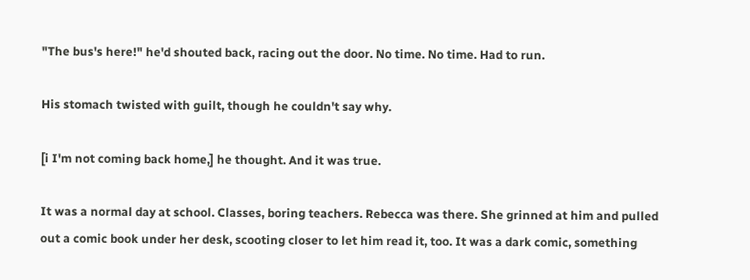"The bus's here!" he'd shouted back, racing out the door. No time. No time. Had to run.

His stomach twisted with guilt, though he couldn't say why.

[i I'm not coming back home,] he thought. And it was true.

It was a normal day at school. Classes, boring teachers. Rebecca was there. She grinned at him and pulled out a comic book under her desk, scooting closer to let him read it, too. It was a dark comic, something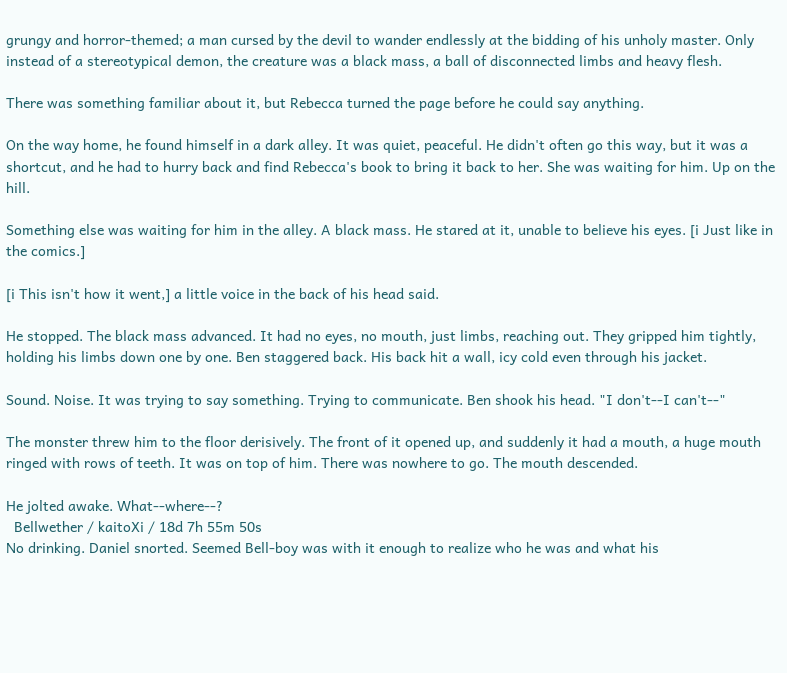grungy and horror-themed; a man cursed by the devil to wander endlessly at the bidding of his unholy master. Only instead of a stereotypical demon, the creature was a black mass, a ball of disconnected limbs and heavy flesh.

There was something familiar about it, but Rebecca turned the page before he could say anything.

On the way home, he found himself in a dark alley. It was quiet, peaceful. He didn't often go this way, but it was a shortcut, and he had to hurry back and find Rebecca's book to bring it back to her. She was waiting for him. Up on the hill.

Something else was waiting for him in the alley. A black mass. He stared at it, unable to believe his eyes. [i Just like in the comics.]

[i This isn't how it went,] a little voice in the back of his head said.

He stopped. The black mass advanced. It had no eyes, no mouth, just limbs, reaching out. They gripped him tightly, holding his limbs down one by one. Ben staggered back. His back hit a wall, icy cold even through his jacket.

Sound. Noise. It was trying to say something. Trying to communicate. Ben shook his head. "I don't--I can't--"

The monster threw him to the floor derisively. The front of it opened up, and suddenly it had a mouth, a huge mouth ringed with rows of teeth. It was on top of him. There was nowhere to go. The mouth descended.

He jolted awake. What--where--?
  Bellwether / kaitoXi / 18d 7h 55m 50s
No drinking. Daniel snorted. Seemed Bell-boy was with it enough to realize who he was and what his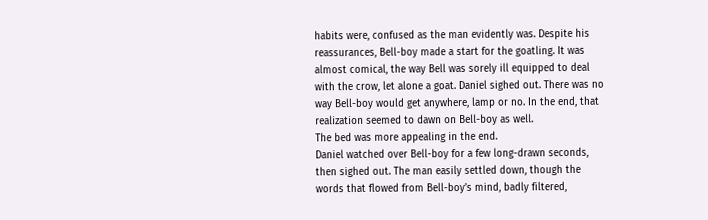habits were, confused as the man evidently was. Despite his reassurances, Bell-boy made a start for the goatling. It was almost comical, the way Bell was sorely ill equipped to deal with the crow, let alone a goat. Daniel sighed out. There was no way Bell-boy would get anywhere, lamp or no. In the end, that realization seemed to dawn on Bell-boy as well.
The bed was more appealing in the end.
Daniel watched over Bell-boy for a few long-drawn seconds, then sighed out. The man easily settled down, though the words that flowed from Bell-boy’s mind, badly filtered,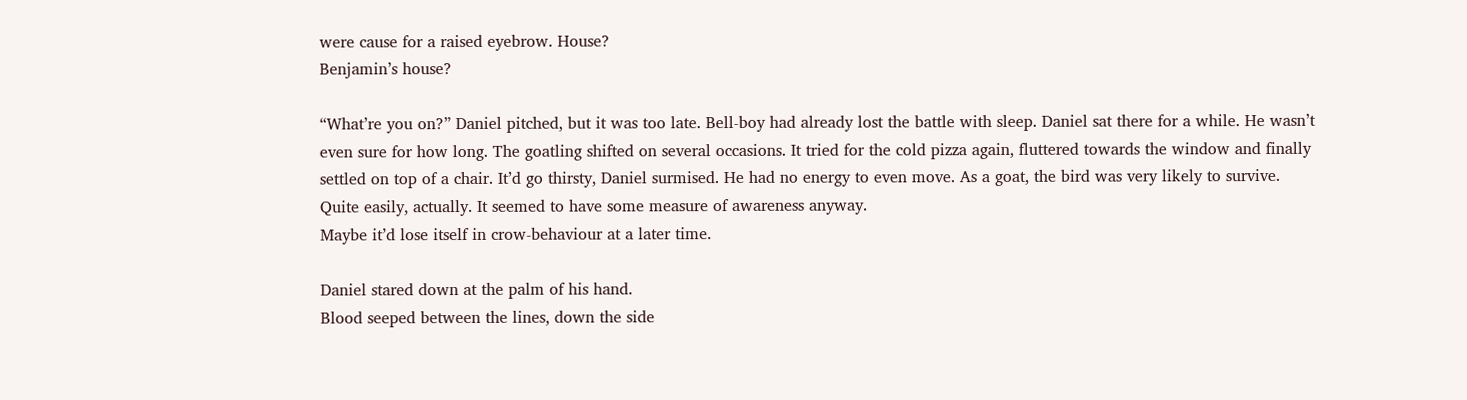were cause for a raised eyebrow. House?
Benjamin’s house?

“What’re you on?” Daniel pitched, but it was too late. Bell-boy had already lost the battle with sleep. Daniel sat there for a while. He wasn’t even sure for how long. The goatling shifted on several occasions. It tried for the cold pizza again, fluttered towards the window and finally settled on top of a chair. It’d go thirsty, Daniel surmised. He had no energy to even move. As a goat, the bird was very likely to survive. Quite easily, actually. It seemed to have some measure of awareness anyway.
Maybe it’d lose itself in crow-behaviour at a later time.

Daniel stared down at the palm of his hand.
Blood seeped between the lines, down the side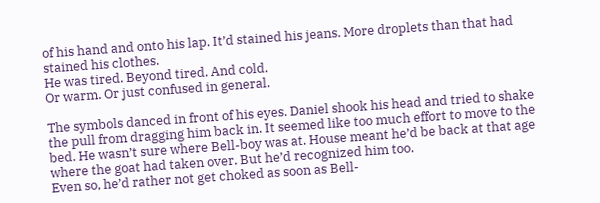of his hand and onto his lap. It’d stained his jeans. More droplets than that had stained his clothes.
He was tired. Beyond tired. And cold.
Or warm. Or just confused in general.

The symbols danced in front of his eyes. Daniel shook his head and tried to shake the pull from dragging him back in. It seemed like too much effort to move to the bed. He wasn’t sure where Bell-boy was at. House meant he’d be back at that age where the goat had taken over. But he’d recognized him too.
Even so, he’d rather not get choked as soon as Bell-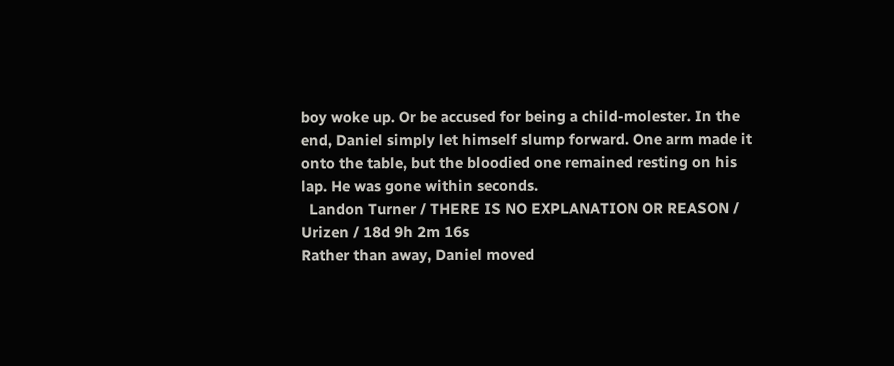boy woke up. Or be accused for being a child-molester. In the end, Daniel simply let himself slump forward. One arm made it onto the table, but the bloodied one remained resting on his lap. He was gone within seconds.
  Landon Turner / THERE IS NO EXPLANATION OR REASON / Urizen / 18d 9h 2m 16s
Rather than away, Daniel moved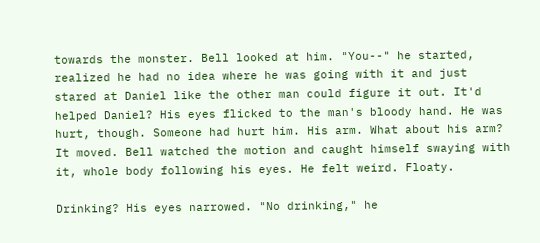towards the monster. Bell looked at him. "You--" he started, realized he had no idea where he was going with it and just stared at Daniel like the other man could figure it out. It'd helped Daniel? His eyes flicked to the man's bloody hand. He was hurt, though. Someone had hurt him. His arm. What about his arm? It moved. Bell watched the motion and caught himself swaying with it, whole body following his eyes. He felt weird. Floaty.

Drinking? His eyes narrowed. "No drinking," he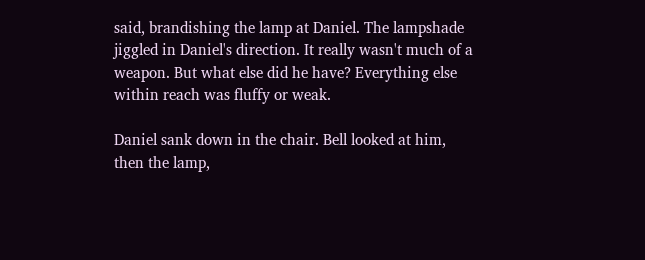said, brandishing the lamp at Daniel. The lampshade jiggled in Daniel's direction. It really wasn't much of a weapon. But what else did he have? Everything else within reach was fluffy or weak.

Daniel sank down in the chair. Bell looked at him, then the lamp,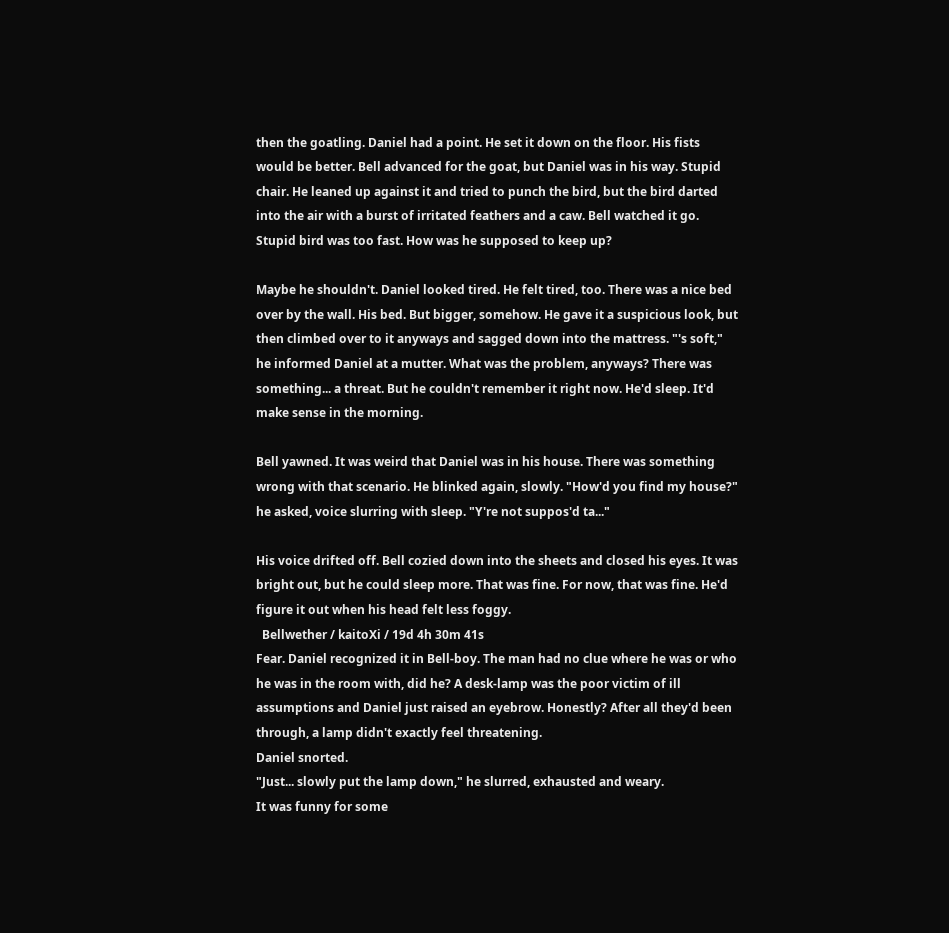then the goatling. Daniel had a point. He set it down on the floor. His fists would be better. Bell advanced for the goat, but Daniel was in his way. Stupid chair. He leaned up against it and tried to punch the bird, but the bird darted into the air with a burst of irritated feathers and a caw. Bell watched it go. Stupid bird was too fast. How was he supposed to keep up?

Maybe he shouldn't. Daniel looked tired. He felt tired, too. There was a nice bed over by the wall. His bed. But bigger, somehow. He gave it a suspicious look, but then climbed over to it anyways and sagged down into the mattress. "'s soft," he informed Daniel at a mutter. What was the problem, anyways? There was something... a threat. But he couldn't remember it right now. He'd sleep. It'd make sense in the morning.

Bell yawned. It was weird that Daniel was in his house. There was something wrong with that scenario. He blinked again, slowly. "How'd you find my house?" he asked, voice slurring with sleep. "Y're not suppos'd ta..."

His voice drifted off. Bell cozied down into the sheets and closed his eyes. It was bright out, but he could sleep more. That was fine. For now, that was fine. He'd figure it out when his head felt less foggy.
  Bellwether / kaitoXi / 19d 4h 30m 41s
Fear. Daniel recognized it in Bell-boy. The man had no clue where he was or who he was in the room with, did he? A desk-lamp was the poor victim of ill assumptions and Daniel just raised an eyebrow. Honestly? After all they'd been through, a lamp didn't exactly feel threatening.
Daniel snorted.
"Just... slowly put the lamp down," he slurred, exhausted and weary.
It was funny for some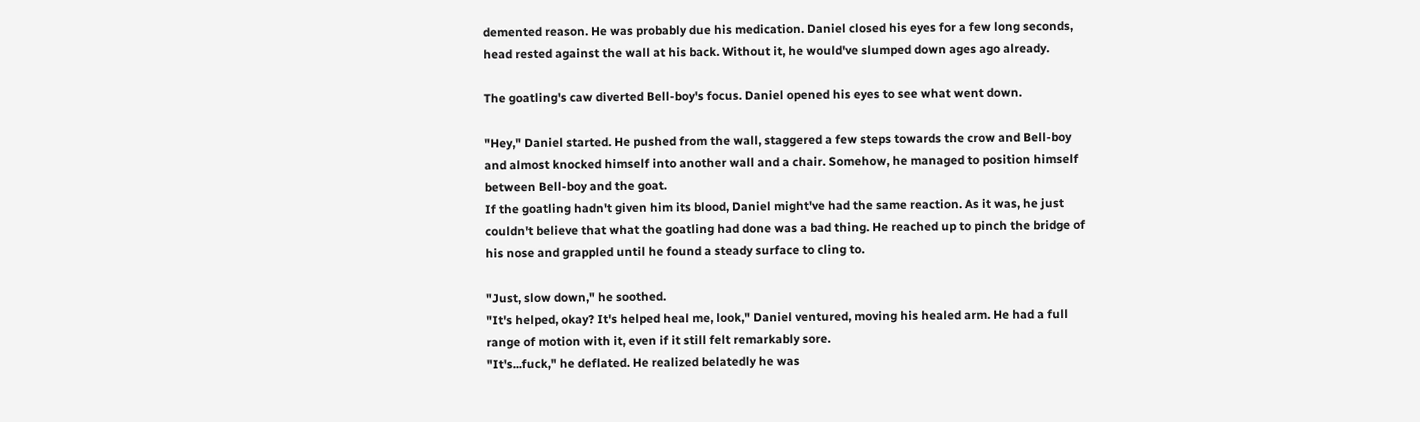demented reason. He was probably due his medication. Daniel closed his eyes for a few long seconds, head rested against the wall at his back. Without it, he would've slumped down ages ago already.

The goatling's caw diverted Bell-boy's focus. Daniel opened his eyes to see what went down.

"Hey," Daniel started. He pushed from the wall, staggered a few steps towards the crow and Bell-boy and almost knocked himself into another wall and a chair. Somehow, he managed to position himself between Bell-boy and the goat.
If the goatling hadn't given him its blood, Daniel might've had the same reaction. As it was, he just couldn't believe that what the goatling had done was a bad thing. He reached up to pinch the bridge of his nose and grappled until he found a steady surface to cling to.

"Just, slow down," he soothed.
"It's helped, okay? It's helped heal me, look," Daniel ventured, moving his healed arm. He had a full range of motion with it, even if it still felt remarkably sore.
"It's...fuck," he deflated. He realized belatedly he was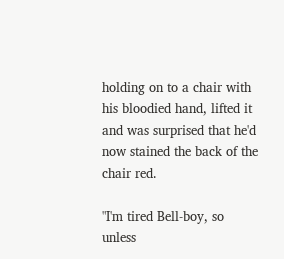holding on to a chair with his bloodied hand, lifted it and was surprised that he'd now stained the back of the chair red.

"I'm tired Bell-boy, so unless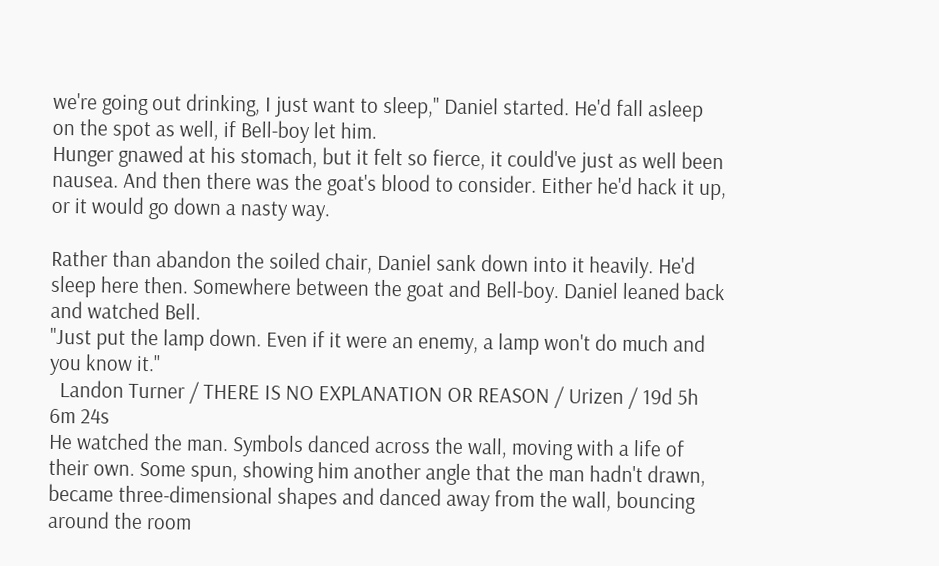we're going out drinking, I just want to sleep," Daniel started. He'd fall asleep on the spot as well, if Bell-boy let him.
Hunger gnawed at his stomach, but it felt so fierce, it could've just as well been nausea. And then there was the goat's blood to consider. Either he'd hack it up, or it would go down a nasty way.

Rather than abandon the soiled chair, Daniel sank down into it heavily. He'd sleep here then. Somewhere between the goat and Bell-boy. Daniel leaned back and watched Bell.
"Just put the lamp down. Even if it were an enemy, a lamp won't do much and you know it."
  Landon Turner / THERE IS NO EXPLANATION OR REASON / Urizen / 19d 5h 6m 24s
He watched the man. Symbols danced across the wall, moving with a life of their own. Some spun, showing him another angle that the man hadn't drawn, became three-dimensional shapes and danced away from the wall, bouncing around the room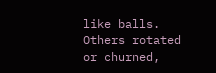like balls. Others rotated or churned,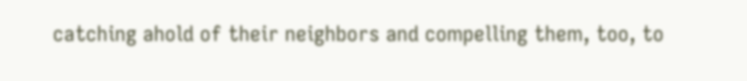catching ahold of their neighbors and compelling them, too, to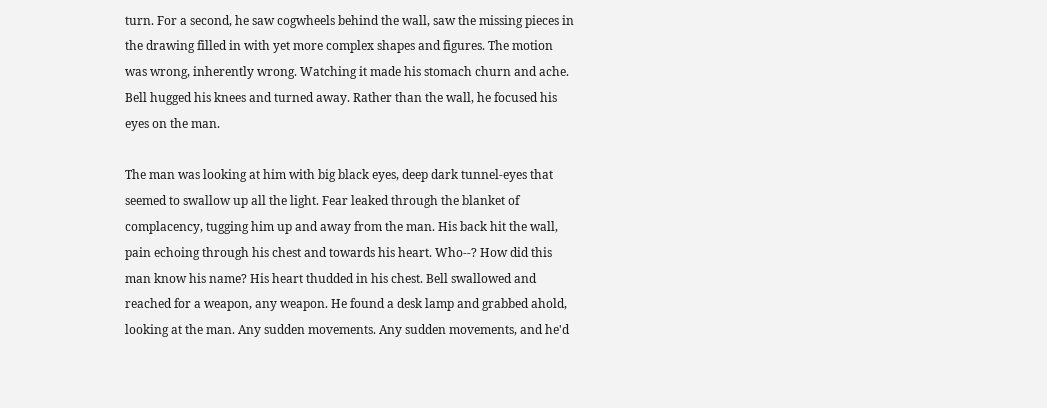turn. For a second, he saw cogwheels behind the wall, saw the missing pieces in the drawing filled in with yet more complex shapes and figures. The motion was wrong, inherently wrong. Watching it made his stomach churn and ache. Bell hugged his knees and turned away. Rather than the wall, he focused his eyes on the man.

The man was looking at him with big black eyes, deep dark tunnel-eyes that seemed to swallow up all the light. Fear leaked through the blanket of complacency, tugging him up and away from the man. His back hit the wall, pain echoing through his chest and towards his heart. Who--? How did this man know his name? His heart thudded in his chest. Bell swallowed and reached for a weapon, any weapon. He found a desk lamp and grabbed ahold, looking at the man. Any sudden movements. Any sudden movements, and he'd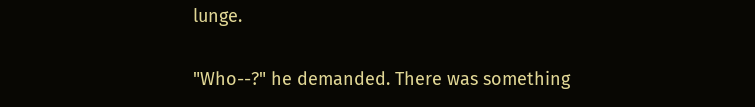lunge.

"Who--?" he demanded. There was something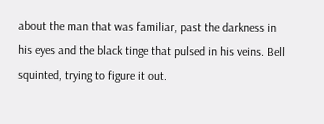about the man that was familiar, past the darkness in his eyes and the black tinge that pulsed in his veins. Bell squinted, trying to figure it out.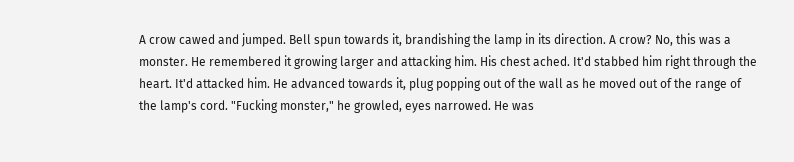A crow cawed and jumped. Bell spun towards it, brandishing the lamp in its direction. A crow? No, this was a monster. He remembered it growing larger and attacking him. His chest ached. It'd stabbed him right through the heart. It'd attacked him. He advanced towards it, plug popping out of the wall as he moved out of the range of the lamp's cord. "Fucking monster," he growled, eyes narrowed. He was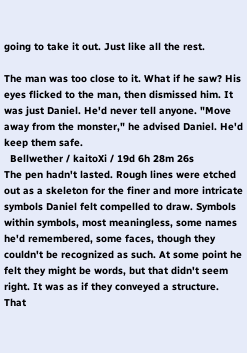going to take it out. Just like all the rest.

The man was too close to it. What if he saw? His eyes flicked to the man, then dismissed him. It was just Daniel. He'd never tell anyone. "Move away from the monster," he advised Daniel. He'd keep them safe.
  Bellwether / kaitoXi / 19d 6h 28m 26s
The pen hadn't lasted. Rough lines were etched out as a skeleton for the finer and more intricate symbols Daniel felt compelled to draw. Symbols within symbols, most meaningless, some names he'd remembered, some faces, though they couldn't be recognized as such. At some point he felt they might be words, but that didn't seem right. It was as if they conveyed a structure. That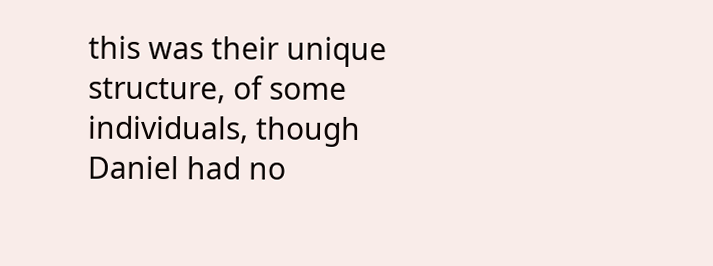this was their unique structure, of some individuals, though Daniel had no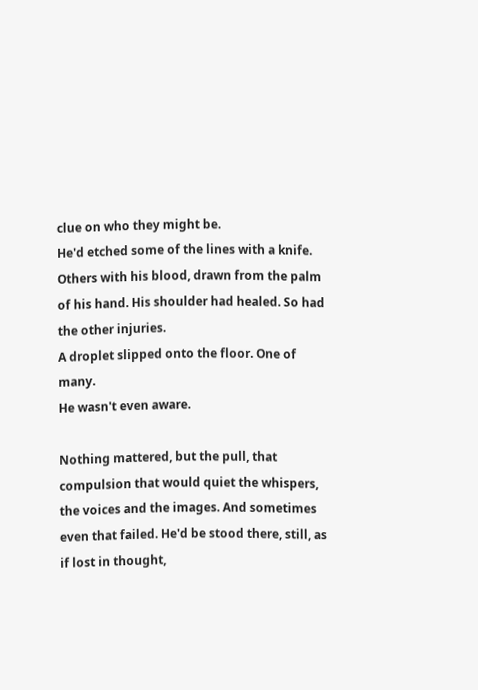clue on who they might be.
He'd etched some of the lines with a knife. Others with his blood, drawn from the palm of his hand. His shoulder had healed. So had the other injuries.
A droplet slipped onto the floor. One of many.
He wasn't even aware.

Nothing mattered, but the pull, that compulsion that would quiet the whispers, the voices and the images. And sometimes even that failed. He'd be stood there, still, as if lost in thought,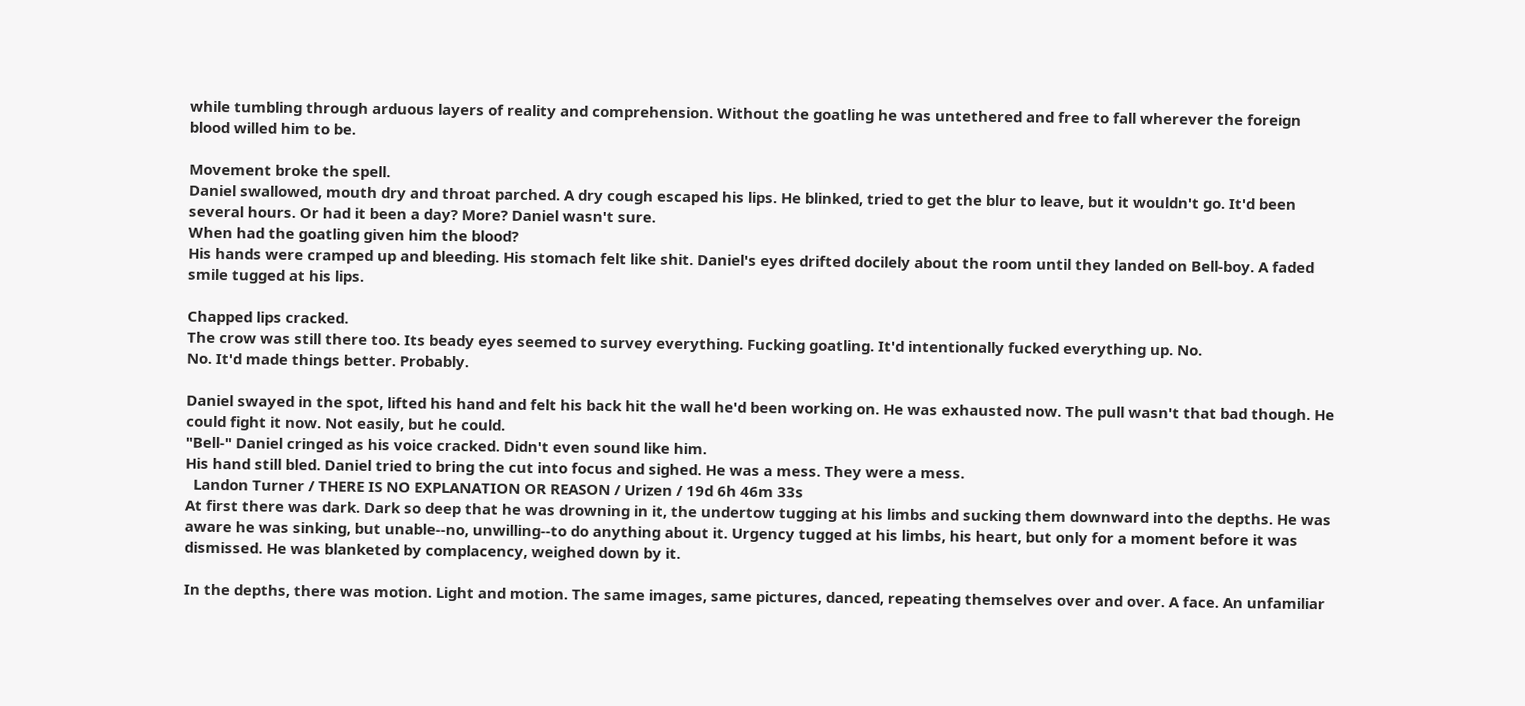while tumbling through arduous layers of reality and comprehension. Without the goatling he was untethered and free to fall wherever the foreign blood willed him to be.

Movement broke the spell.
Daniel swallowed, mouth dry and throat parched. A dry cough escaped his lips. He blinked, tried to get the blur to leave, but it wouldn't go. It'd been several hours. Or had it been a day? More? Daniel wasn't sure.
When had the goatling given him the blood?
His hands were cramped up and bleeding. His stomach felt like shit. Daniel's eyes drifted docilely about the room until they landed on Bell-boy. A faded smile tugged at his lips.

Chapped lips cracked.
The crow was still there too. Its beady eyes seemed to survey everything. Fucking goatling. It'd intentionally fucked everything up. No.
No. It'd made things better. Probably.

Daniel swayed in the spot, lifted his hand and felt his back hit the wall he'd been working on. He was exhausted now. The pull wasn't that bad though. He could fight it now. Not easily, but he could.
"Bell-" Daniel cringed as his voice cracked. Didn't even sound like him.
His hand still bled. Daniel tried to bring the cut into focus and sighed. He was a mess. They were a mess.
  Landon Turner / THERE IS NO EXPLANATION OR REASON / Urizen / 19d 6h 46m 33s
At first there was dark. Dark so deep that he was drowning in it, the undertow tugging at his limbs and sucking them downward into the depths. He was aware he was sinking, but unable--no, unwilling--to do anything about it. Urgency tugged at his limbs, his heart, but only for a moment before it was dismissed. He was blanketed by complacency, weighed down by it.

In the depths, there was motion. Light and motion. The same images, same pictures, danced, repeating themselves over and over. A face. An unfamiliar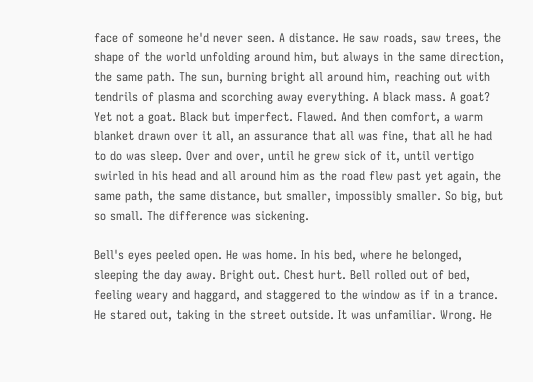face of someone he'd never seen. A distance. He saw roads, saw trees, the shape of the world unfolding around him, but always in the same direction, the same path. The sun, burning bright all around him, reaching out with tendrils of plasma and scorching away everything. A black mass. A goat? Yet not a goat. Black but imperfect. Flawed. And then comfort, a warm blanket drawn over it all, an assurance that all was fine, that all he had to do was sleep. Over and over, until he grew sick of it, until vertigo swirled in his head and all around him as the road flew past yet again, the same path, the same distance, but smaller, impossibly smaller. So big, but so small. The difference was sickening.

Bell's eyes peeled open. He was home. In his bed, where he belonged, sleeping the day away. Bright out. Chest hurt. Bell rolled out of bed, feeling weary and haggard, and staggered to the window as if in a trance. He stared out, taking in the street outside. It was unfamiliar. Wrong. He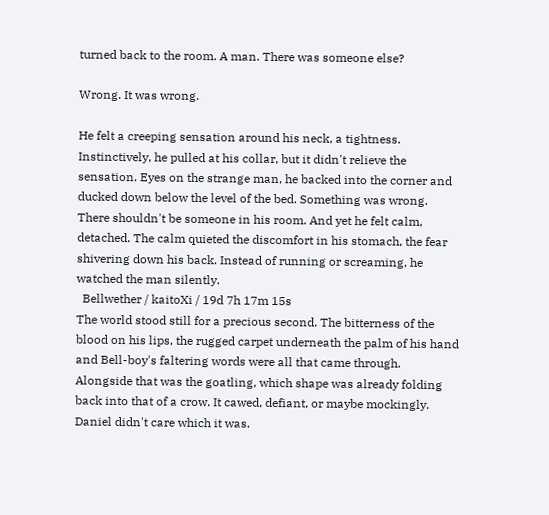turned back to the room. A man. There was someone else?

Wrong. It was wrong.

He felt a creeping sensation around his neck, a tightness. Instinctively, he pulled at his collar, but it didn't relieve the sensation. Eyes on the strange man, he backed into the corner and ducked down below the level of the bed. Something was wrong. There shouldn't be someone in his room. And yet he felt calm, detached. The calm quieted the discomfort in his stomach, the fear shivering down his back. Instead of running or screaming, he watched the man silently.
  Bellwether / kaitoXi / 19d 7h 17m 15s
The world stood still for a precious second. The bitterness of the blood on his lips, the rugged carpet underneath the palm of his hand and Bell-boy's faltering words were all that came through. Alongside that was the goatling, which shape was already folding back into that of a crow. It cawed, defiant, or maybe mockingly. Daniel didn't care which it was.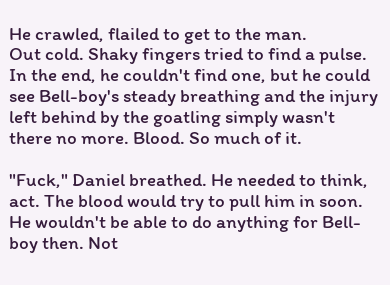He crawled, flailed to get to the man.
Out cold. Shaky fingers tried to find a pulse. In the end, he couldn't find one, but he could see Bell-boy's steady breathing and the injury left behind by the goatling simply wasn't there no more. Blood. So much of it.

"Fuck," Daniel breathed. He needed to think, act. The blood would try to pull him in soon. He wouldn't be able to do anything for Bell-boy then. Not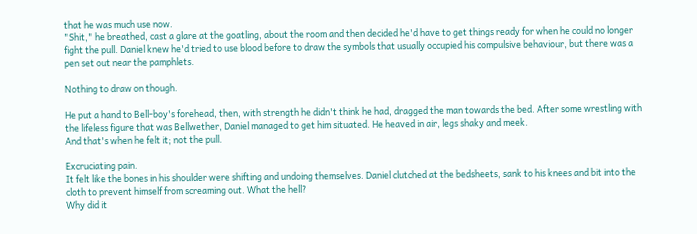that he was much use now.
"Shit," he breathed, cast a glare at the goatling, about the room and then decided he'd have to get things ready for when he could no longer fight the pull. Daniel knew he'd tried to use blood before to draw the symbols that usually occupied his compulsive behaviour, but there was a pen set out near the pamphlets.

Nothing to draw on though.

He put a hand to Bell-boy's forehead, then, with strength he didn't think he had, dragged the man towards the bed. After some wrestling with the lifeless figure that was Bellwether, Daniel managed to get him situated. He heaved in air, legs shaky and meek.
And that's when he felt it; not the pull.

Excruciating pain.
It felt like the bones in his shoulder were shifting and undoing themselves. Daniel clutched at the bedsheets, sank to his knees and bit into the cloth to prevent himself from screaming out. What the hell?
Why did it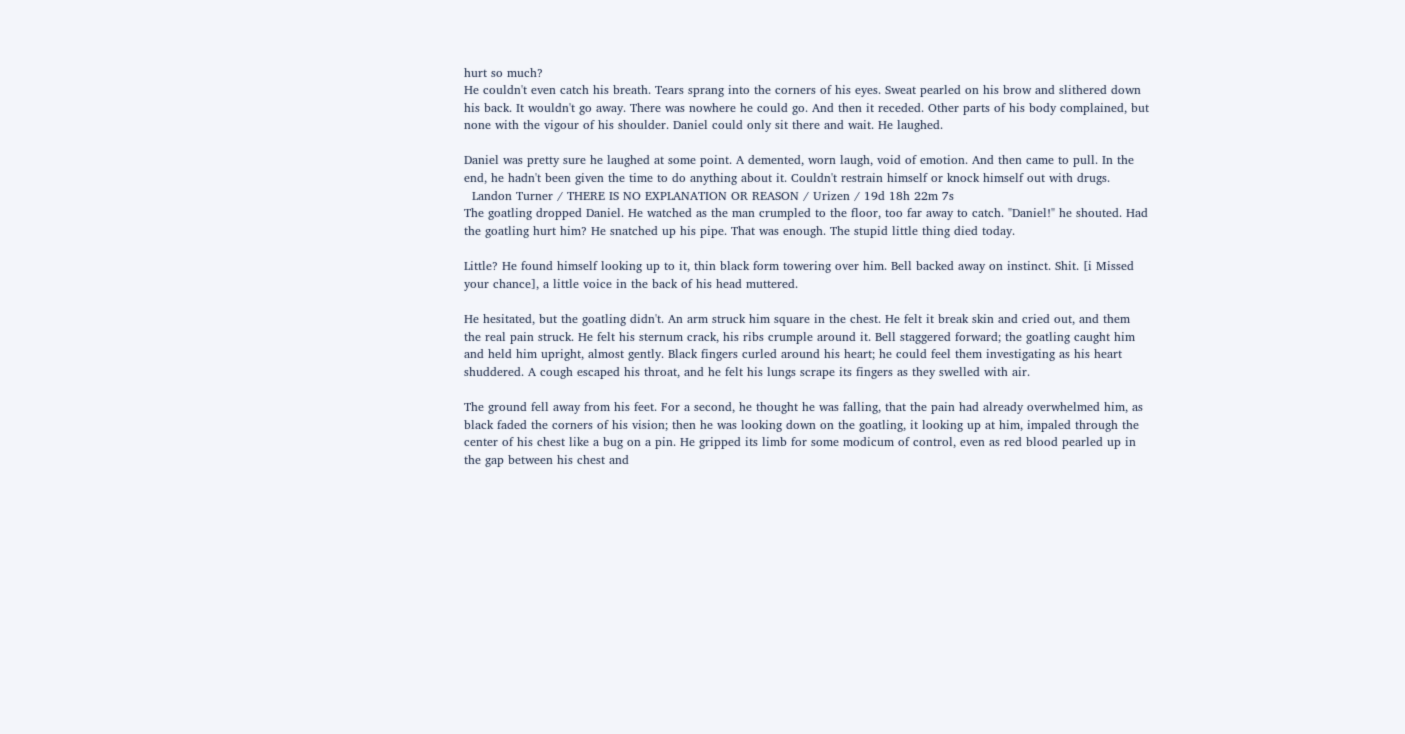hurt so much?
He couldn't even catch his breath. Tears sprang into the corners of his eyes. Sweat pearled on his brow and slithered down his back. It wouldn't go away. There was nowhere he could go. And then it receded. Other parts of his body complained, but none with the vigour of his shoulder. Daniel could only sit there and wait. He laughed.

Daniel was pretty sure he laughed at some point. A demented, worn laugh, void of emotion. And then came to pull. In the end, he hadn't been given the time to do anything about it. Couldn't restrain himself or knock himself out with drugs.
  Landon Turner / THERE IS NO EXPLANATION OR REASON / Urizen / 19d 18h 22m 7s
The goatling dropped Daniel. He watched as the man crumpled to the floor, too far away to catch. "Daniel!" he shouted. Had the goatling hurt him? He snatched up his pipe. That was enough. The stupid little thing died today.

Little? He found himself looking up to it, thin black form towering over him. Bell backed away on instinct. Shit. [i Missed your chance], a little voice in the back of his head muttered.

He hesitated, but the goatling didn't. An arm struck him square in the chest. He felt it break skin and cried out, and them the real pain struck. He felt his sternum crack, his ribs crumple around it. Bell staggered forward; the goatling caught him and held him upright, almost gently. Black fingers curled around his heart; he could feel them investigating as his heart shuddered. A cough escaped his throat, and he felt his lungs scrape its fingers as they swelled with air.

The ground fell away from his feet. For a second, he thought he was falling, that the pain had already overwhelmed him, as black faded the corners of his vision; then he was looking down on the goatling, it looking up at him, impaled through the center of his chest like a bug on a pin. He gripped its limb for some modicum of control, even as red blood pearled up in the gap between his chest and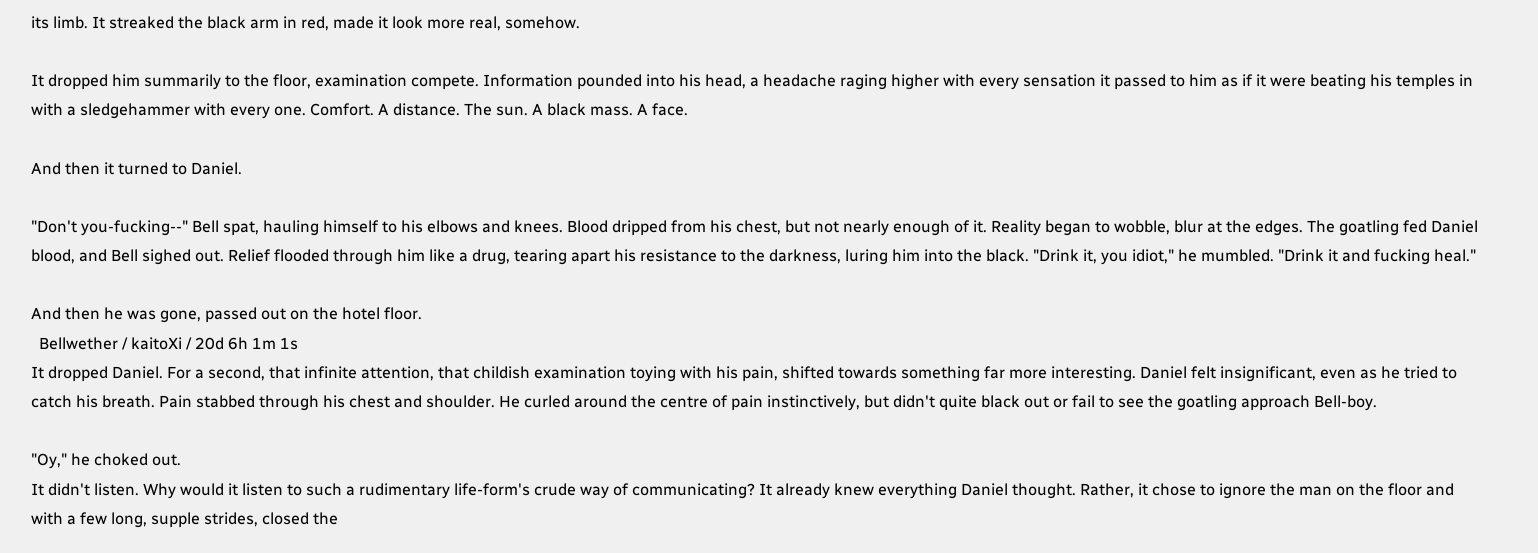its limb. It streaked the black arm in red, made it look more real, somehow.

It dropped him summarily to the floor, examination compete. Information pounded into his head, a headache raging higher with every sensation it passed to him as if it were beating his temples in with a sledgehammer with every one. Comfort. A distance. The sun. A black mass. A face.

And then it turned to Daniel.

"Don't you-fucking--" Bell spat, hauling himself to his elbows and knees. Blood dripped from his chest, but not nearly enough of it. Reality began to wobble, blur at the edges. The goatling fed Daniel blood, and Bell sighed out. Relief flooded through him like a drug, tearing apart his resistance to the darkness, luring him into the black. "Drink it, you idiot," he mumbled. "Drink it and fucking heal."

And then he was gone, passed out on the hotel floor.
  Bellwether / kaitoXi / 20d 6h 1m 1s
It dropped Daniel. For a second, that infinite attention, that childish examination toying with his pain, shifted towards something far more interesting. Daniel felt insignificant, even as he tried to catch his breath. Pain stabbed through his chest and shoulder. He curled around the centre of pain instinctively, but didn't quite black out or fail to see the goatling approach Bell-boy.

"Oy," he choked out.
It didn't listen. Why would it listen to such a rudimentary life-form's crude way of communicating? It already knew everything Daniel thought. Rather, it chose to ignore the man on the floor and with a few long, supple strides, closed the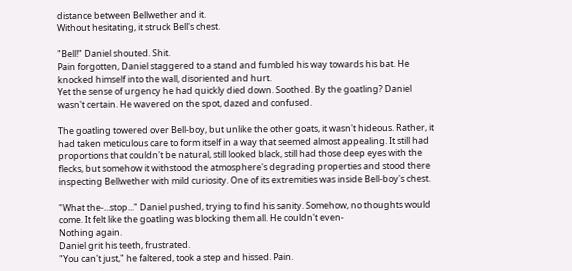distance between Bellwether and it.
Without hesitating, it struck Bell's chest.

"Bell!" Daniel shouted. Shit.
Pain forgotten, Daniel staggered to a stand and fumbled his way towards his bat. He knocked himself into the wall, disoriented and hurt.
Yet the sense of urgency he had quickly died down. Soothed. By the goatling? Daniel wasn't certain. He wavered on the spot, dazed and confused.

The goatling towered over Bell-boy, but unlike the other goats, it wasn't hideous. Rather, it had taken meticulous care to form itself in a way that seemed almost appealing. It still had proportions that couldn't be natural, still looked black, still had those deep eyes with the flecks, but somehow it withstood the atmosphere's degrading properties and stood there inspecting Bellwether with mild curiosity. One of its extremities was inside Bell-boy's chest.

"What the-...stop..." Daniel pushed, trying to find his sanity. Somehow, no thoughts would come. It felt like the goatling was blocking them all. He couldn't even-
Nothing again.
Daniel grit his teeth, frustrated.
"You can't just," he faltered, took a step and hissed. Pain.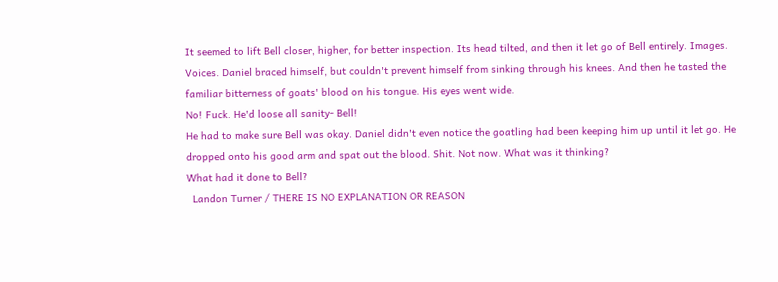It seemed to lift Bell closer, higher, for better inspection. Its head tilted, and then it let go of Bell entirely. Images. Voices. Daniel braced himself, but couldn't prevent himself from sinking through his knees. And then he tasted the familiar bitterness of goats' blood on his tongue. His eyes went wide.
No! Fuck. He'd loose all sanity- Bell!
He had to make sure Bell was okay. Daniel didn't even notice the goatling had been keeping him up until it let go. He dropped onto his good arm and spat out the blood. Shit. Not now. What was it thinking?
What had it done to Bell?
  Landon Turner / THERE IS NO EXPLANATION OR REASON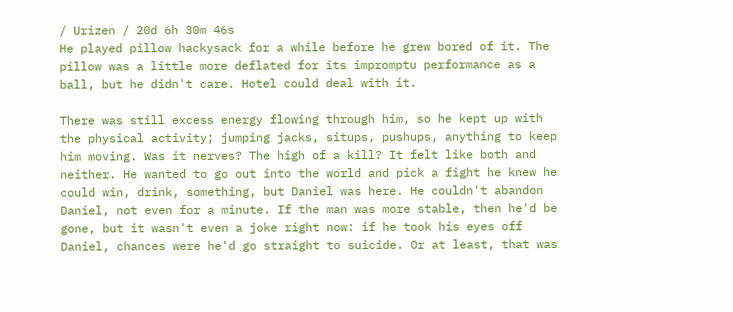/ Urizen / 20d 6h 30m 46s
He played pillow hackysack for a while before he grew bored of it. The pillow was a little more deflated for its impromptu performance as a ball, but he didn't care. Hotel could deal with it.

There was still excess energy flowing through him, so he kept up with the physical activity; jumping jacks, situps, pushups, anything to keep him moving. Was it nerves? The high of a kill? It felt like both and neither. He wanted to go out into the world and pick a fight he knew he could win, drink, something, but Daniel was here. He couldn't abandon Daniel, not even for a minute. If the man was more stable, then he'd be gone, but it wasn't even a joke right now: if he took his eyes off Daniel, chances were he'd go straight to suicide. Or at least, that was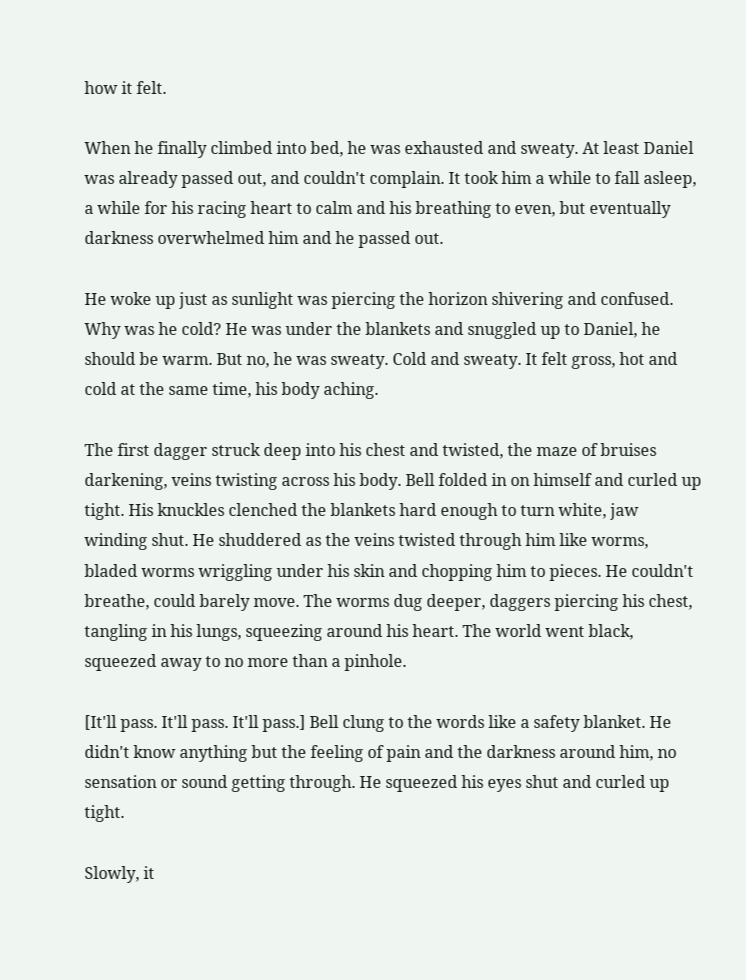how it felt.

When he finally climbed into bed, he was exhausted and sweaty. At least Daniel was already passed out, and couldn't complain. It took him a while to fall asleep, a while for his racing heart to calm and his breathing to even, but eventually darkness overwhelmed him and he passed out.

He woke up just as sunlight was piercing the horizon shivering and confused. Why was he cold? He was under the blankets and snuggled up to Daniel, he should be warm. But no, he was sweaty. Cold and sweaty. It felt gross, hot and cold at the same time, his body aching.

The first dagger struck deep into his chest and twisted, the maze of bruises darkening, veins twisting across his body. Bell folded in on himself and curled up tight. His knuckles clenched the blankets hard enough to turn white, jaw winding shut. He shuddered as the veins twisted through him like worms, bladed worms wriggling under his skin and chopping him to pieces. He couldn't breathe, could barely move. The worms dug deeper, daggers piercing his chest, tangling in his lungs, squeezing around his heart. The world went black, squeezed away to no more than a pinhole.

[It'll pass. It'll pass. It'll pass.] Bell clung to the words like a safety blanket. He didn't know anything but the feeling of pain and the darkness around him, no sensation or sound getting through. He squeezed his eyes shut and curled up tight.

Slowly, it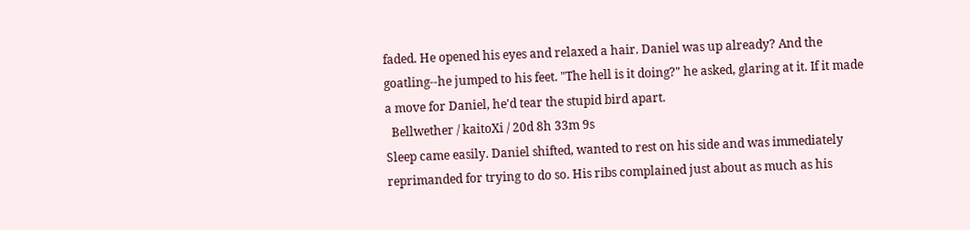faded. He opened his eyes and relaxed a hair. Daniel was up already? And the goatling--he jumped to his feet. "The hell is it doing?" he asked, glaring at it. If it made a move for Daniel, he'd tear the stupid bird apart.
  Bellwether / kaitoXi / 20d 8h 33m 9s
Sleep came easily. Daniel shifted, wanted to rest on his side and was immediately reprimanded for trying to do so. His ribs complained just about as much as his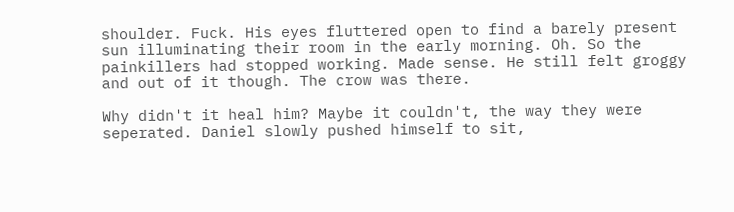shoulder. Fuck. His eyes fluttered open to find a barely present sun illuminating their room in the early morning. Oh. So the painkillers had stopped working. Made sense. He still felt groggy and out of it though. The crow was there.

Why didn't it heal him? Maybe it couldn't, the way they were seperated. Daniel slowly pushed himself to sit,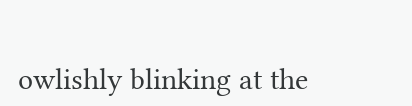owlishly blinking at the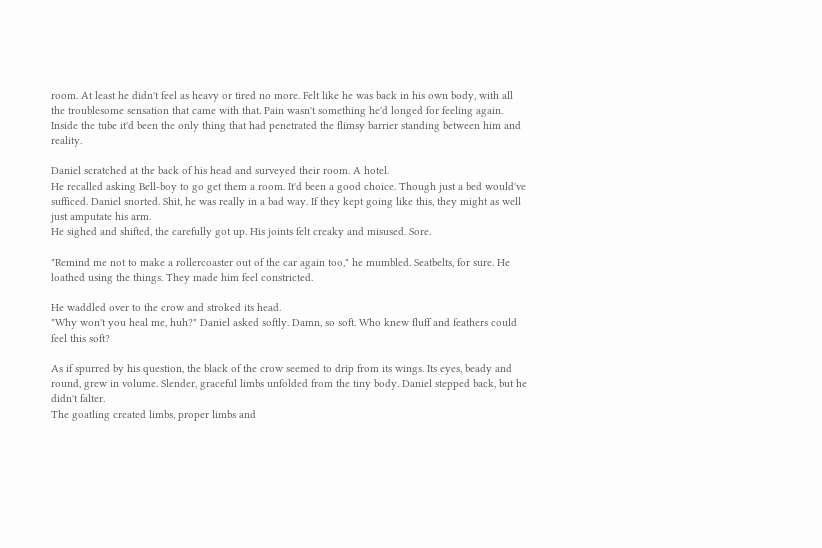room. At least he didn't feel as heavy or tired no more. Felt like he was back in his own body, with all the troublesome sensation that came with that. Pain wasn't something he'd longed for feeling again. Inside the tube it'd been the only thing that had penetrated the flimsy barrier standing between him and reality.

Daniel scratched at the back of his head and surveyed their room. A hotel.
He recalled asking Bell-boy to go get them a room. It'd been a good choice. Though just a bed would've sufficed. Daniel snorted. Shit, he was really in a bad way. If they kept going like this, they might as well just amputate his arm.
He sighed and shifted, the carefully got up. His joints felt creaky and misused. Sore.

"Remind me not to make a rollercoaster out of the car again too," he mumbled. Seatbelts, for sure. He loathed using the things. They made him feel constricted.

He waddled over to the crow and stroked its head.
"Why won't you heal me, huh?" Daniel asked softly. Damn, so soft. Who knew fluff and feathers could feel this soft?

As if spurred by his question, the black of the crow seemed to drip from its wings. Its eyes, beady and round, grew in volume. Slender, graceful limbs unfolded from the tiny body. Daniel stepped back, but he didn't falter.
The goatling created limbs, proper limbs and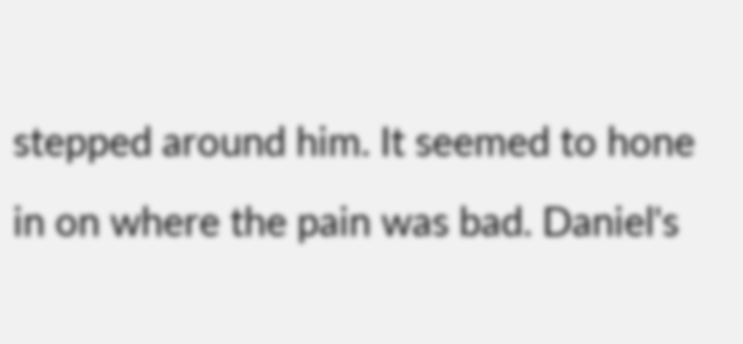stepped around him. It seemed to hone in on where the pain was bad. Daniel's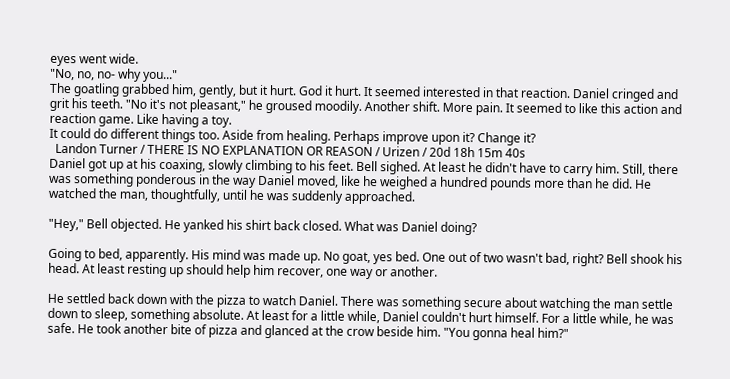eyes went wide.
"No, no, no- why you..."
The goatling grabbed him, gently, but it hurt. God it hurt. It seemed interested in that reaction. Daniel cringed and grit his teeth. "No it's not pleasant," he groused moodily. Another shift. More pain. It seemed to like this action and reaction game. Like having a toy.
It could do different things too. Aside from healing. Perhaps improve upon it? Change it?
  Landon Turner / THERE IS NO EXPLANATION OR REASON / Urizen / 20d 18h 15m 40s
Daniel got up at his coaxing, slowly climbing to his feet. Bell sighed. At least he didn't have to carry him. Still, there was something ponderous in the way Daniel moved, like he weighed a hundred pounds more than he did. He watched the man, thoughtfully, until he was suddenly approached.

"Hey," Bell objected. He yanked his shirt back closed. What was Daniel doing?

Going to bed, apparently. His mind was made up. No goat, yes bed. One out of two wasn't bad, right? Bell shook his head. At least resting up should help him recover, one way or another.

He settled back down with the pizza to watch Daniel. There was something secure about watching the man settle down to sleep, something absolute. At least for a little while, Daniel couldn't hurt himself. For a little while, he was safe. He took another bite of pizza and glanced at the crow beside him. "You gonna heal him?"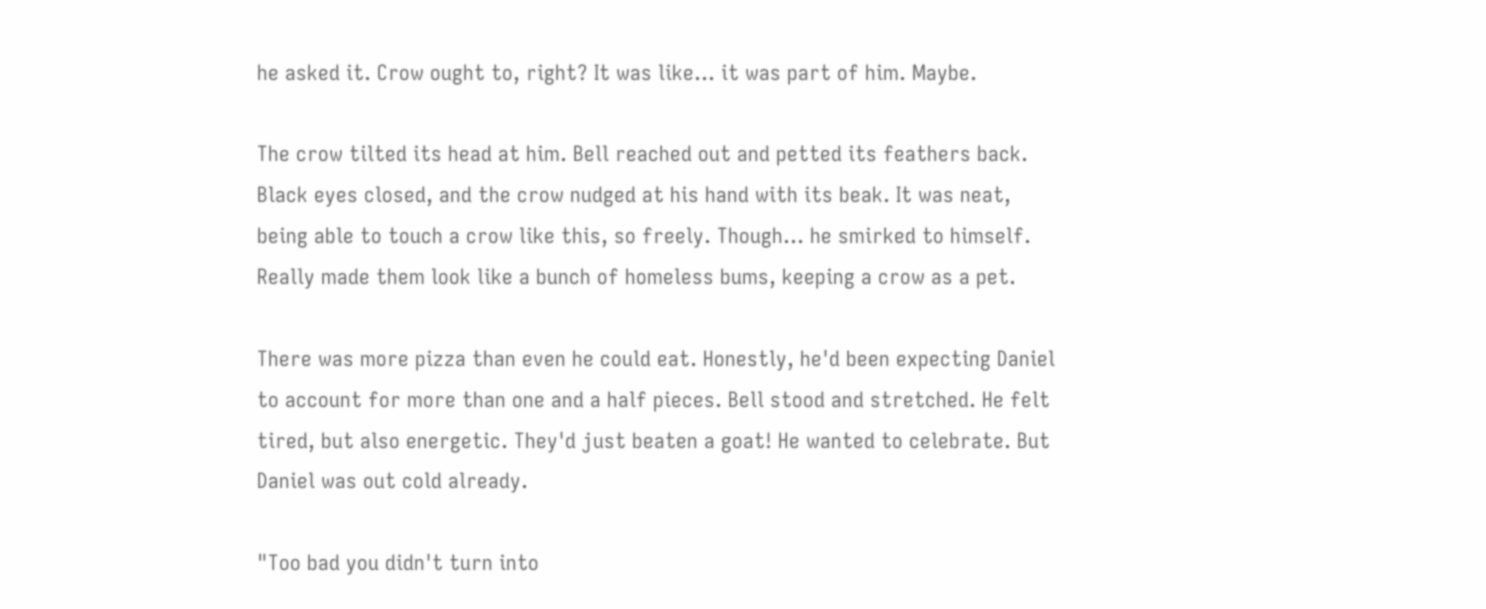he asked it. Crow ought to, right? It was like... it was part of him. Maybe.

The crow tilted its head at him. Bell reached out and petted its feathers back. Black eyes closed, and the crow nudged at his hand with its beak. It was neat, being able to touch a crow like this, so freely. Though... he smirked to himself. Really made them look like a bunch of homeless bums, keeping a crow as a pet.

There was more pizza than even he could eat. Honestly, he'd been expecting Daniel to account for more than one and a half pieces. Bell stood and stretched. He felt tired, but also energetic. They'd just beaten a goat! He wanted to celebrate. But Daniel was out cold already.

"Too bad you didn't turn into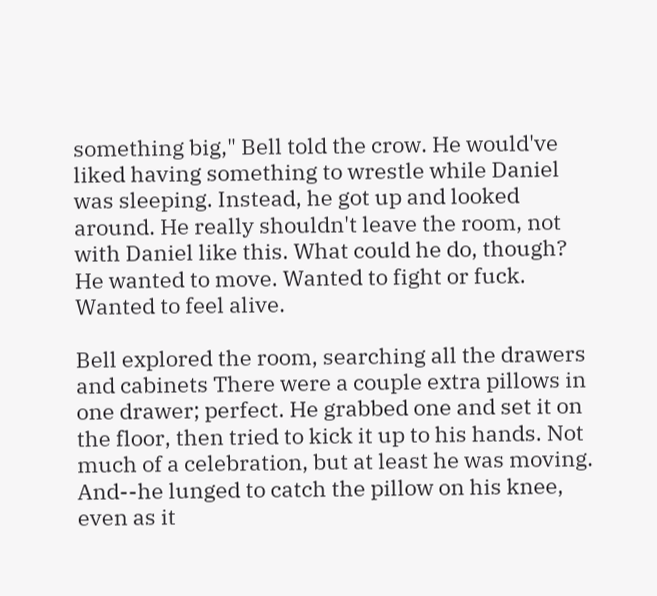something big," Bell told the crow. He would've liked having something to wrestle while Daniel was sleeping. Instead, he got up and looked around. He really shouldn't leave the room, not with Daniel like this. What could he do, though? He wanted to move. Wanted to fight or fuck. Wanted to feel alive.

Bell explored the room, searching all the drawers and cabinets There were a couple extra pillows in one drawer; perfect. He grabbed one and set it on the floor, then tried to kick it up to his hands. Not much of a celebration, but at least he was moving. And--he lunged to catch the pillow on his knee, even as it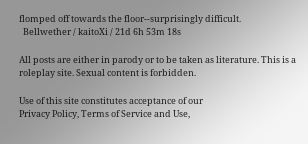flomped off towards the floor--surprisingly difficult.
  Bellwether / kaitoXi / 21d 6h 53m 18s

All posts are either in parody or to be taken as literature. This is a roleplay site. Sexual content is forbidden.

Use of this site constitutes acceptance of our
Privacy Policy, Terms of Service and Use,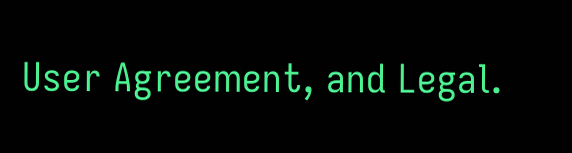User Agreement, and Legal.